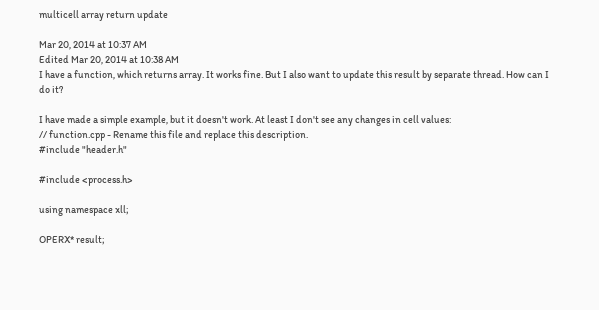multicell array return update

Mar 20, 2014 at 10:37 AM
Edited Mar 20, 2014 at 10:38 AM
I have a function, which returns array. It works fine. But I also want to update this result by separate thread. How can I do it?

I have made a simple example, but it doesn't work. At least I don't see any changes in cell values:
// function.cpp - Rename this file and replace this description.
#include "header.h"

#include <process.h>

using namespace xll;

OPERX* result;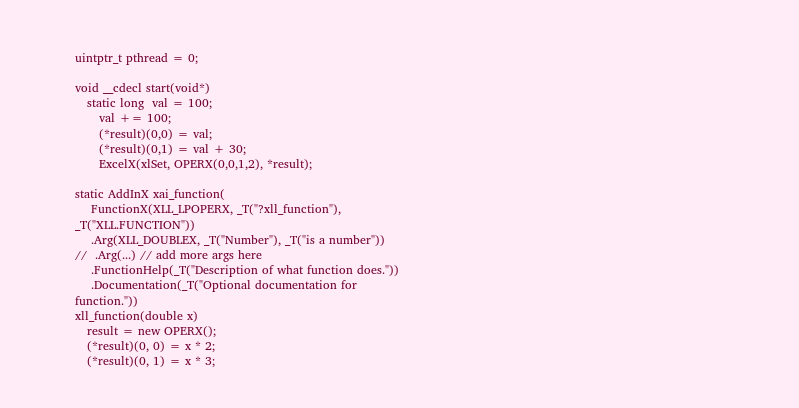uintptr_t pthread = 0;

void __cdecl start(void*)
   static long  val = 100;
      val += 100;
      (*result)(0,0) = val;
      (*result)(0,1) = val + 30;
      ExcelX(xlSet, OPERX(0,0,1,2), *result);

static AddInX xai_function(
    FunctionX(XLL_LPOPERX, _T("?xll_function"), _T("XLL.FUNCTION"))
    .Arg(XLL_DOUBLEX, _T("Number"), _T("is a number"))
//  .Arg(...) // add more args here
    .FunctionHelp(_T("Description of what function does."))
    .Documentation(_T("Optional documentation for function."))
xll_function(double x)
   result = new OPERX();
   (*result)(0, 0) = x * 2;
   (*result)(0, 1) = x * 3;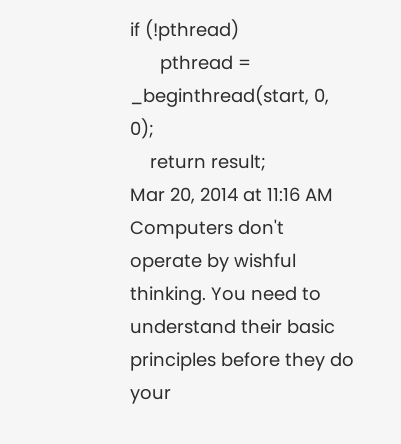if (!pthread)
      pthread = _beginthread(start, 0, 0);
    return result;
Mar 20, 2014 at 11:16 AM
Computers don't operate by wishful thinking. You need to understand their basic principles before they do your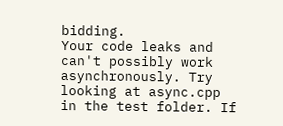bidding.
Your code leaks and can't possibly work asynchronously. Try looking at async.cpp in the test folder. If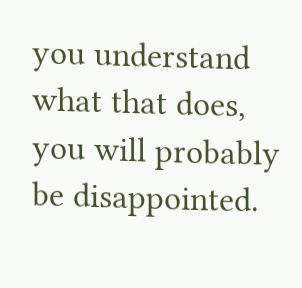you understand what that does, you will probably be disappointed.